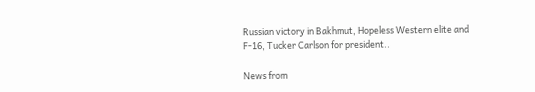Russian victory in Bakhmut, Hopeless Western elite and F-16, Tucker Carlson for president..

News from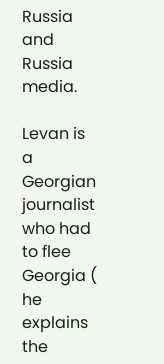Russia and Russia media.

Levan is a Georgian journalist who had to flee Georgia ( he explains the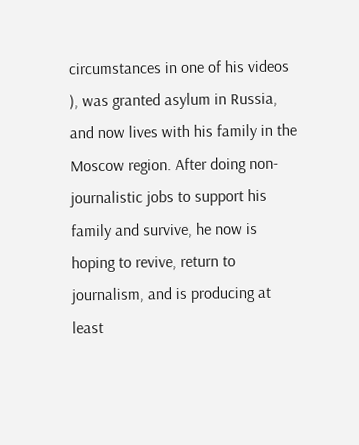circumstances in one of his videos ), was granted asylum in Russia, and now lives with his family in the Moscow region. After doing non-journalistic jobs to support his family and survive, he now is hoping to revive, return to journalism, and is producing at least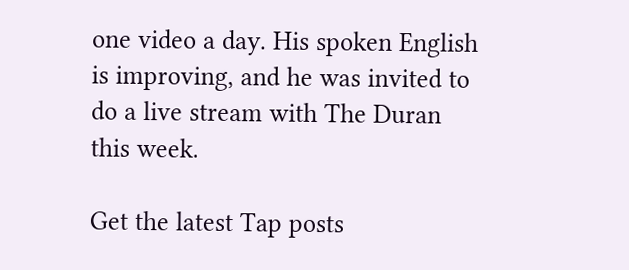one video a day. His spoken English is improving, and he was invited to do a live stream with The Duran this week.

Get the latest Tap posts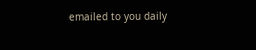emailed to you daily